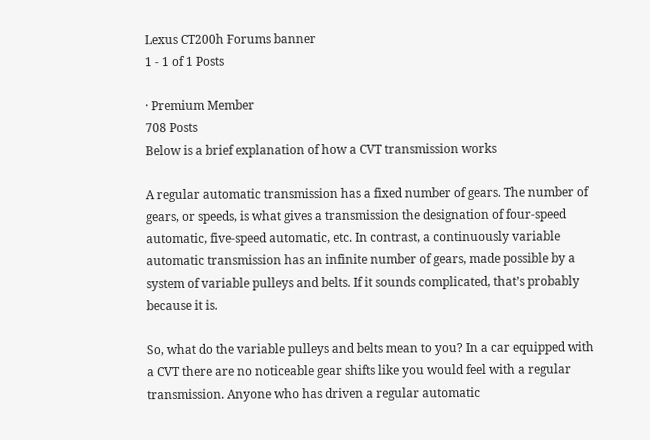Lexus CT200h Forums banner
1 - 1 of 1 Posts

· Premium Member
708 Posts
Below is a brief explanation of how a CVT transmission works

A regular automatic transmission has a fixed number of gears. The number of gears, or speeds, is what gives a transmission the designation of four-speed automatic, five-speed automatic, etc. In contrast, a continuously variable automatic transmission has an infinite number of gears, made possible by a system of variable pulleys and belts. If it sounds complicated, that’s probably because it is.

So, what do the variable pulleys and belts mean to you? In a car equipped with a CVT there are no noticeable gear shifts like you would feel with a regular transmission. Anyone who has driven a regular automatic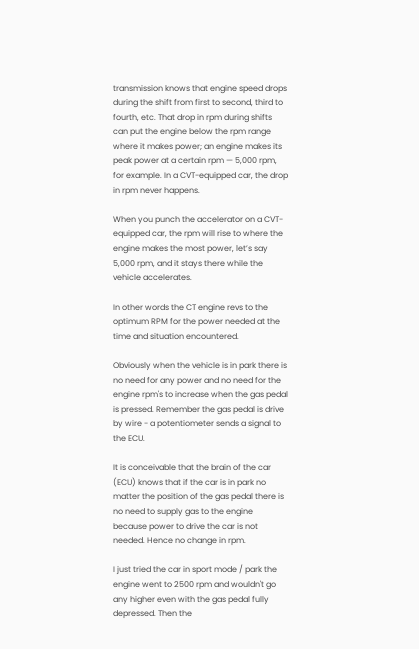transmission knows that engine speed drops during the shift from first to second, third to fourth, etc. That drop in rpm during shifts can put the engine below the rpm range where it makes power; an engine makes its peak power at a certain rpm — 5,000 rpm, for example. In a CVT-equipped car, the drop in rpm never happens.

When you punch the accelerator on a CVT-equipped car, the rpm will rise to where the engine makes the most power, let’s say 5,000 rpm, and it stays there while the vehicle accelerates.

In other words the CT engine revs to the optimum RPM for the power needed at the time and situation encountered.

Obviously when the vehicle is in park there is no need for any power and no need for the engine rpm's to increase when the gas pedal is pressed. Remember the gas pedal is drive by wire - a potentiometer sends a signal to the ECU.

It is conceivable that the brain of the car (ECU) knows that if the car is in park no matter the position of the gas pedal there is no need to supply gas to the engine because power to drive the car is not needed. Hence no change in rpm.

I just tried the car in sport mode / park the engine went to 2500 rpm and wouldn't go any higher even with the gas pedal fully depressed. Then the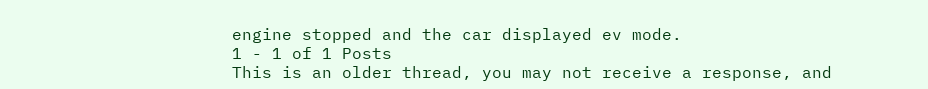engine stopped and the car displayed ev mode.
1 - 1 of 1 Posts
This is an older thread, you may not receive a response, and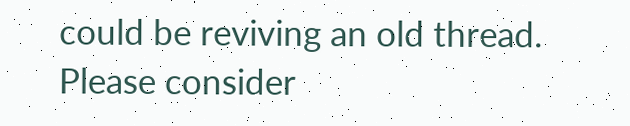could be reviving an old thread. Please consider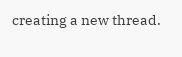creating a new thread.